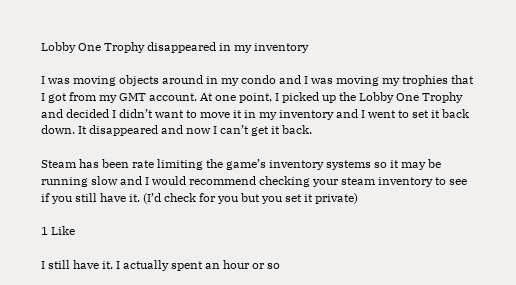Lobby One Trophy disappeared in my inventory

I was moving objects around in my condo and I was moving my trophies that I got from my GMT account. At one point, I picked up the Lobby One Trophy and decided I didn’t want to move it in my inventory and I went to set it back down. It disappeared and now I can’t get it back.

Steam has been rate limiting the game’s inventory systems so it may be running slow and I would recommend checking your steam inventory to see if you still have it. (I’d check for you but you set it private)

1 Like

I still have it. I actually spent an hour or so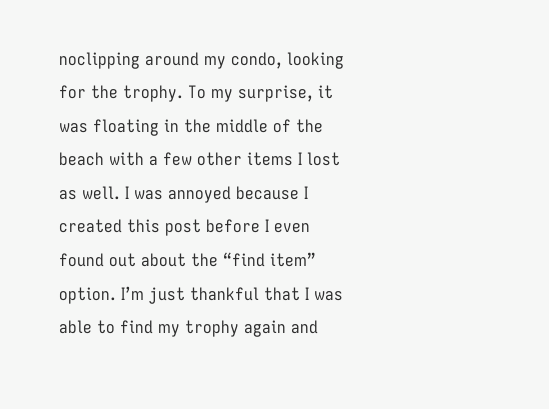noclipping around my condo, looking for the trophy. To my surprise, it was floating in the middle of the beach with a few other items I lost as well. I was annoyed because I created this post before I even found out about the “find item” option. I’m just thankful that I was able to find my trophy again and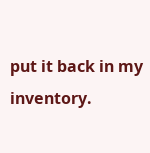put it back in my inventory.